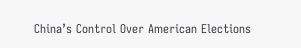China’s Control Over American Elections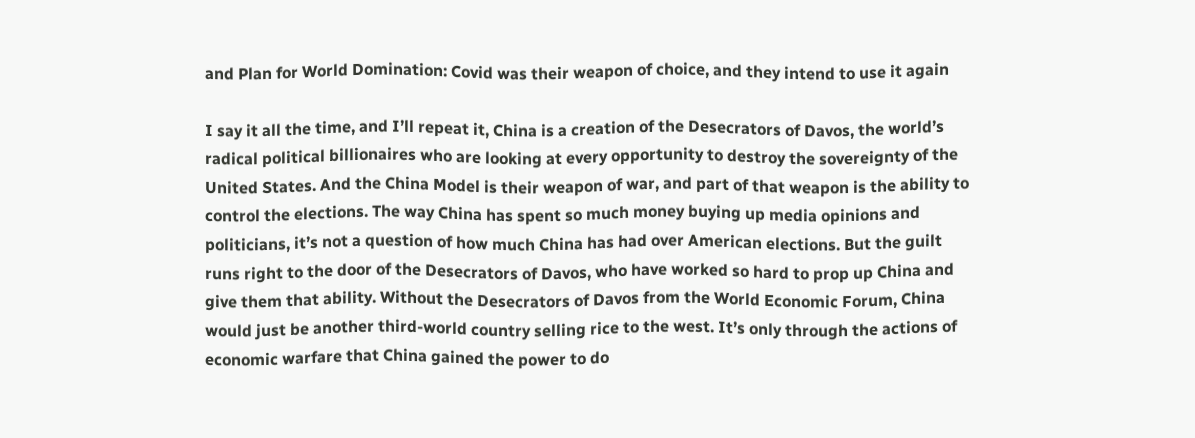and Plan for World Domination: Covid was their weapon of choice, and they intend to use it again

I say it all the time, and I’ll repeat it, China is a creation of the Desecrators of Davos, the world’s radical political billionaires who are looking at every opportunity to destroy the sovereignty of the United States. And the China Model is their weapon of war, and part of that weapon is the ability to control the elections. The way China has spent so much money buying up media opinions and politicians, it’s not a question of how much China has had over American elections. But the guilt runs right to the door of the Desecrators of Davos, who have worked so hard to prop up China and give them that ability. Without the Desecrators of Davos from the World Economic Forum, China would just be another third-world country selling rice to the west. It’s only through the actions of economic warfare that China gained the power to do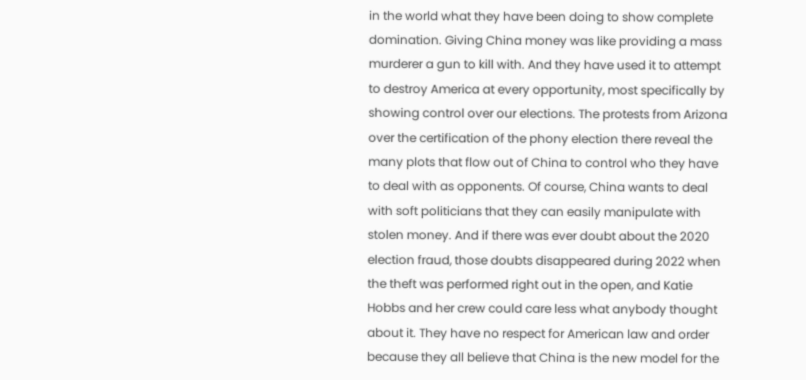in the world what they have been doing to show complete domination. Giving China money was like providing a mass murderer a gun to kill with. And they have used it to attempt to destroy America at every opportunity, most specifically by showing control over our elections. The protests from Arizona over the certification of the phony election there reveal the many plots that flow out of China to control who they have to deal with as opponents. Of course, China wants to deal with soft politicians that they can easily manipulate with stolen money. And if there was ever doubt about the 2020 election fraud, those doubts disappeared during 2022 when the theft was performed right out in the open, and Katie Hobbs and her crew could care less what anybody thought about it. They have no respect for American law and order because they all believe that China is the new model for the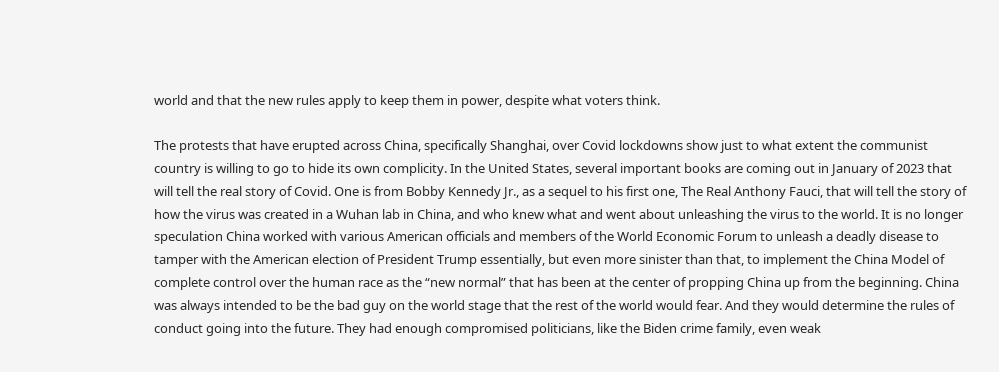world and that the new rules apply to keep them in power, despite what voters think.

The protests that have erupted across China, specifically Shanghai, over Covid lockdowns show just to what extent the communist country is willing to go to hide its own complicity. In the United States, several important books are coming out in January of 2023 that will tell the real story of Covid. One is from Bobby Kennedy Jr., as a sequel to his first one, The Real Anthony Fauci, that will tell the story of how the virus was created in a Wuhan lab in China, and who knew what and went about unleashing the virus to the world. It is no longer speculation China worked with various American officials and members of the World Economic Forum to unleash a deadly disease to tamper with the American election of President Trump essentially, but even more sinister than that, to implement the China Model of complete control over the human race as the “new normal” that has been at the center of propping China up from the beginning. China was always intended to be the bad guy on the world stage that the rest of the world would fear. And they would determine the rules of conduct going into the future. They had enough compromised politicians, like the Biden crime family, even weak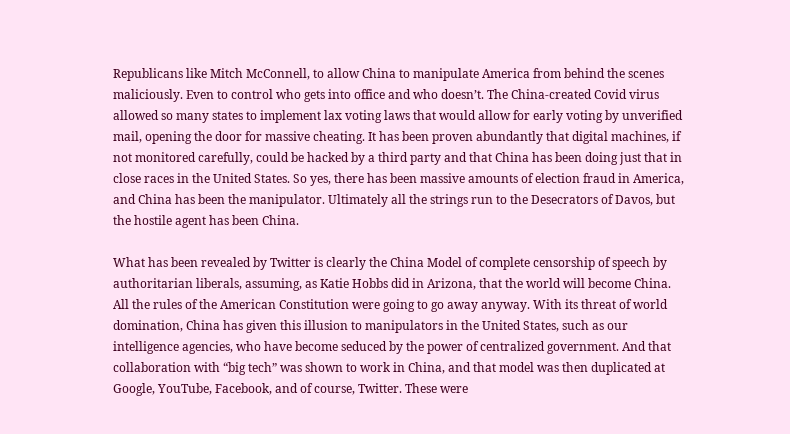Republicans like Mitch McConnell, to allow China to manipulate America from behind the scenes maliciously. Even to control who gets into office and who doesn’t. The China-created Covid virus allowed so many states to implement lax voting laws that would allow for early voting by unverified mail, opening the door for massive cheating. It has been proven abundantly that digital machines, if not monitored carefully, could be hacked by a third party and that China has been doing just that in close races in the United States. So yes, there has been massive amounts of election fraud in America, and China has been the manipulator. Ultimately all the strings run to the Desecrators of Davos, but the hostile agent has been China.

What has been revealed by Twitter is clearly the China Model of complete censorship of speech by authoritarian liberals, assuming, as Katie Hobbs did in Arizona, that the world will become China. All the rules of the American Constitution were going to go away anyway. With its threat of world domination, China has given this illusion to manipulators in the United States, such as our intelligence agencies, who have become seduced by the power of centralized government. And that collaboration with “big tech” was shown to work in China, and that model was then duplicated at Google, YouTube, Facebook, and of course, Twitter. These were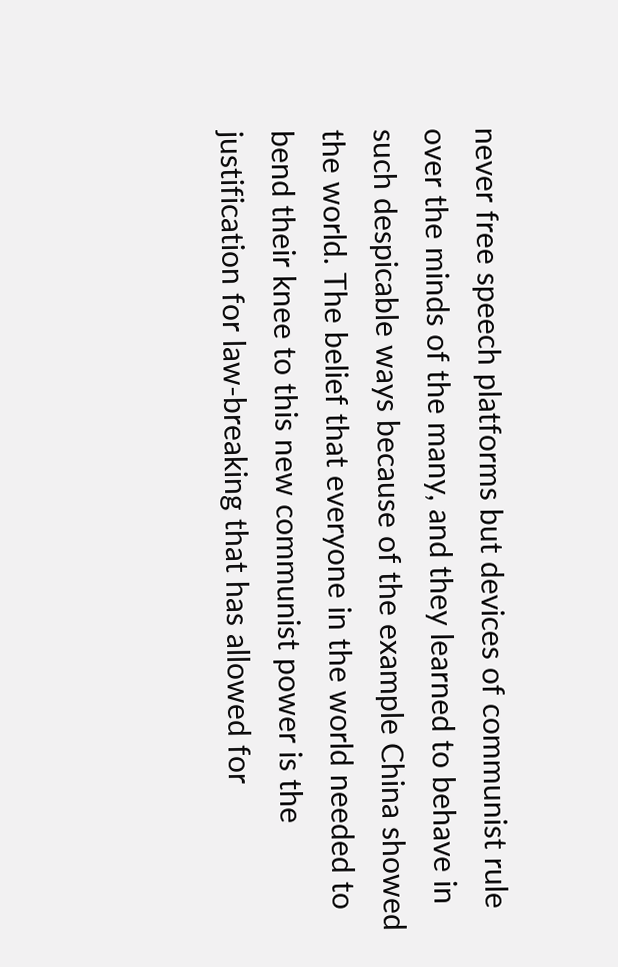never free speech platforms but devices of communist rule over the minds of the many, and they learned to behave in such despicable ways because of the example China showed the world. The belief that everyone in the world needed to bend their knee to this new communist power is the justification for law-breaking that has allowed for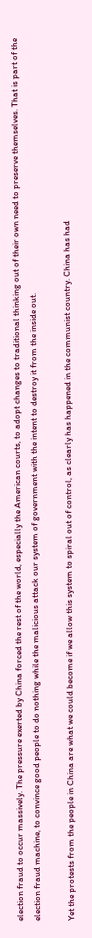election fraud to occur massively. The pressure exerted by China forced the rest of the world, especially the American courts, to adopt changes to traditional thinking out of their own need to preserve themselves. That is part of the election fraud machine, to convince good people to do nothing while the malicious attack our system of government with the intent to destroy it from the inside out.

Yet the protests from the people in China are what we could become if we allow this system to spiral out of control, as clearly has happened in the communist country. China has had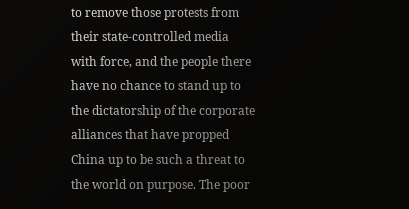to remove those protests from their state-controlled media with force, and the people there have no chance to stand up to the dictatorship of the corporate alliances that have propped China up to be such a threat to the world on purpose. The poor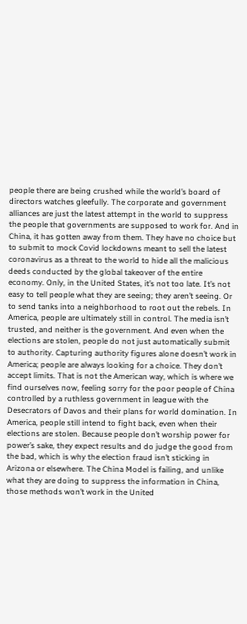people there are being crushed while the world’s board of directors watches gleefully. The corporate and government alliances are just the latest attempt in the world to suppress the people that governments are supposed to work for. And in China, it has gotten away from them. They have no choice but to submit to mock Covid lockdowns meant to sell the latest coronavirus as a threat to the world to hide all the malicious deeds conducted by the global takeover of the entire economy. Only, in the United States, it’s not too late. It’s not easy to tell people what they are seeing; they aren’t seeing. Or to send tanks into a neighborhood to root out the rebels. In America, people are ultimately still in control. The media isn’t trusted, and neither is the government. And even when the elections are stolen, people do not just automatically submit to authority. Capturing authority figures alone doesn’t work in America; people are always looking for a choice. They don’t accept limits. That is not the American way, which is where we find ourselves now, feeling sorry for the poor people of China controlled by a ruthless government in league with the Desecrators of Davos and their plans for world domination. In America, people still intend to fight back, even when their elections are stolen. Because people don’t worship power for power’s sake, they expect results and do judge the good from the bad, which is why the election fraud isn’t sticking in Arizona or elsewhere. The China Model is failing, and unlike what they are doing to suppress the information in China, those methods won’t work in the United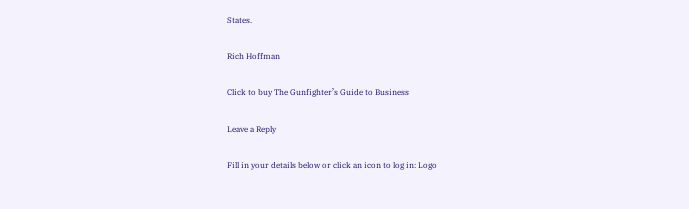States.

Rich Hoffman

Click to buy The Gunfighter’s Guide to Business

Leave a Reply

Fill in your details below or click an icon to log in: Logo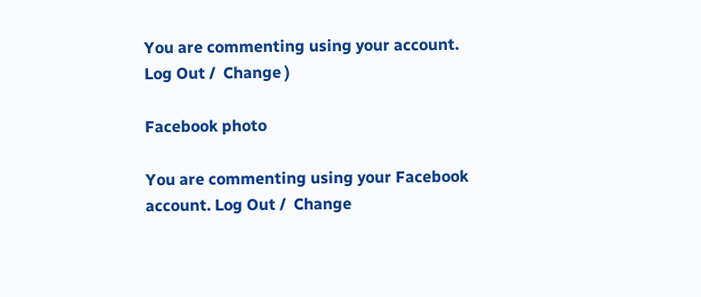You are commenting using your account. Log Out /  Change )

Facebook photo

You are commenting using your Facebook account. Log Out /  Change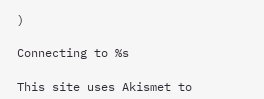)

Connecting to %s

This site uses Akismet to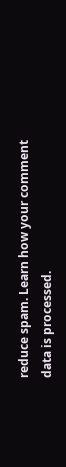reduce spam. Learn how your comment data is processed.